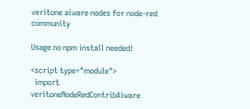veritone aiware nodes for node-red community

Usage no npm install needed!

<script type="module">
  import veritoneNodeRedContribAiware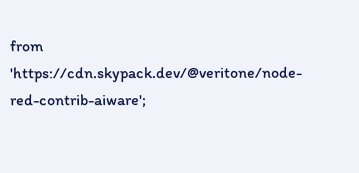from 'https://cdn.skypack.dev/@veritone/node-red-contrib-aiware';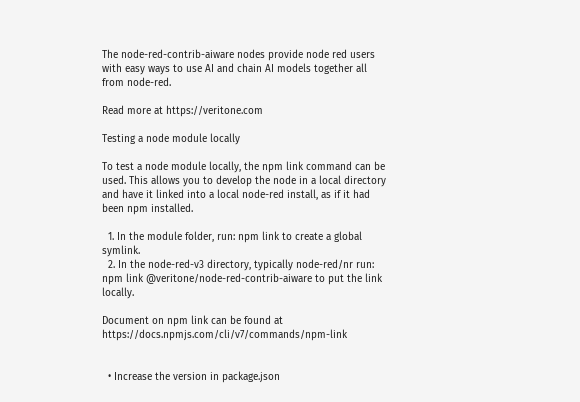The node-red-contrib-aiware nodes provide node red users with easy ways to use AI and chain AI models together all from node-red.

Read more at https://veritone.com

Testing a node module locally

To test a node module locally, the npm link command can be used. This allows you to develop the node in a local directory and have it linked into a local node-red install, as if it had been npm installed.

  1. In the module folder, run: npm link to create a global symlink.
  2. In the node-red-v3 directory, typically node-red/nr run: npm link @veritone/node-red-contrib-aiware to put the link locally.

Document on npm link can be found at https://docs.npmjs.com/cli/v7/commands/npm-link


  • Increase the version in package.json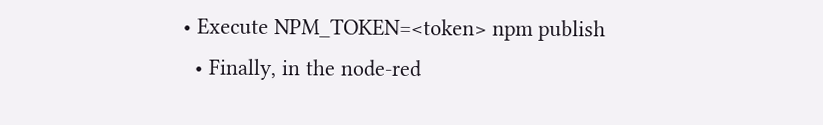• Execute NPM_TOKEN=<token> npm publish
  • Finally, in the node-red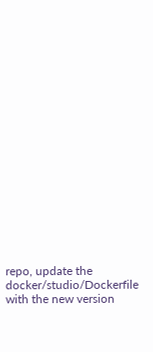repo, update the docker/studio/Dockerfile with the new version